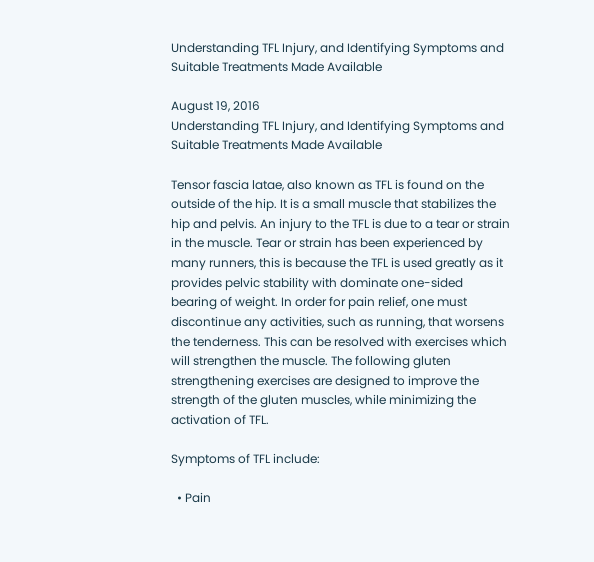Understanding TFL Injury, and Identifying Symptoms and Suitable Treatments Made Available

August 19, 2016
Understanding TFL Injury, and Identifying Symptoms and Suitable Treatments Made Available

Tensor fascia latae, also known as TFL is found on the outside of the hip. It is a small muscle that stabilizes the hip and pelvis. An injury to the TFL is due to a tear or strain in the muscle. Tear or strain has been experienced by many runners, this is because the TFL is used greatly as it provides pelvic stability with dominate one-sided bearing of weight. In order for pain relief, one must discontinue any activities, such as running, that worsens the tenderness. This can be resolved with exercises which will strengthen the muscle. The following gluten strengthening exercises are designed to improve the strength of the gluten muscles, while minimizing the activation of TFL.

Symptoms of TFL include:

  • Pain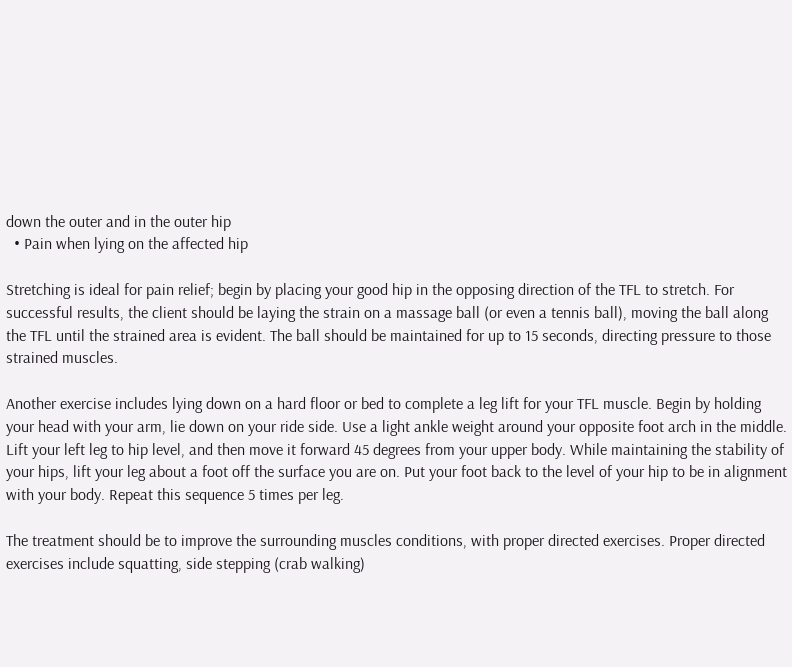down the outer and in the outer hip
  • Pain when lying on the affected hip

Stretching is ideal for pain relief; begin by placing your good hip in the opposing direction of the TFL to stretch. For successful results, the client should be laying the strain on a massage ball (or even a tennis ball), moving the ball along the TFL until the strained area is evident. The ball should be maintained for up to 15 seconds, directing pressure to those strained muscles.

Another exercise includes lying down on a hard floor or bed to complete a leg lift for your TFL muscle. Begin by holding your head with your arm, lie down on your ride side. Use a light ankle weight around your opposite foot arch in the middle. Lift your left leg to hip level, and then move it forward 45 degrees from your upper body. While maintaining the stability of your hips, lift your leg about a foot off the surface you are on. Put your foot back to the level of your hip to be in alignment with your body. Repeat this sequence 5 times per leg.

The treatment should be to improve the surrounding muscles conditions, with proper directed exercises. Proper directed exercises include squatting, side stepping (crab walking)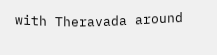with Theravada around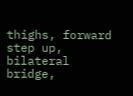thighs, forward step up, bilateral bridge,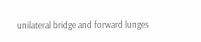unilateral bridge and forward lunges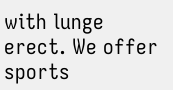with lunge erect. We offer sports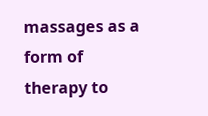massages as a form of therapy to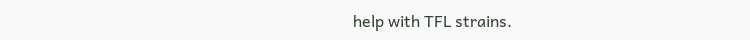help with TFL strains.